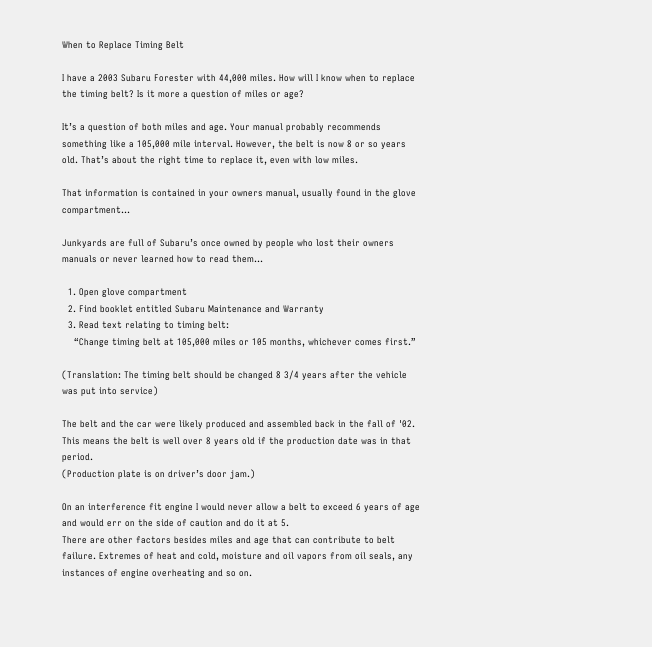When to Replace Timing Belt

I have a 2003 Subaru Forester with 44,000 miles. How will I know when to replace the timing belt? Is it more a question of miles or age?

It’s a question of both miles and age. Your manual probably recommends something like a 105,000 mile interval. However, the belt is now 8 or so years old. That’s about the right time to replace it, even with low miles.

That information is contained in your owners manual, usually found in the glove compartment…

Junkyards are full of Subaru’s once owned by people who lost their owners manuals or never learned how to read them…

  1. Open glove compartment
  2. Find booklet entitled Subaru Maintenance and Warranty
  3. Read text relating to timing belt:
    “Change timing belt at 105,000 miles or 105 months, whichever comes first.”

(Translation: The timing belt should be changed 8 3/4 years after the vehicle was put into service)

The belt and the car were likely produced and assembled back in the fall of '02. This means the belt is well over 8 years old if the production date was in that period.
(Production plate is on driver’s door jam.)

On an interference fit engine I would never allow a belt to exceed 6 years of age and would err on the side of caution and do it at 5.
There are other factors besides miles and age that can contribute to belt failure. Extremes of heat and cold, moisture and oil vapors from oil seals, any instances of engine overheating and so on.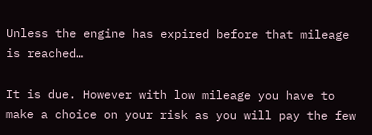Unless the engine has expired before that mileage is reached…

It is due. However with low mileage you have to make a choice on your risk as you will pay the few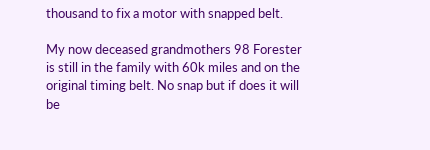thousand to fix a motor with snapped belt.

My now deceased grandmothers 98 Forester is still in the family with 60k miles and on the original timing belt. No snap but if does it will be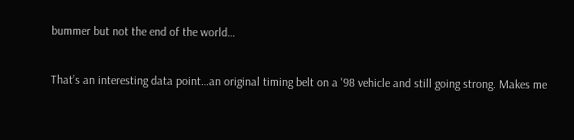bummer but not the end of the world…

That’s an interesting data point…an original timing belt on a '98 vehicle and still going strong. Makes me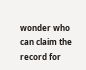wonder who can claim the record for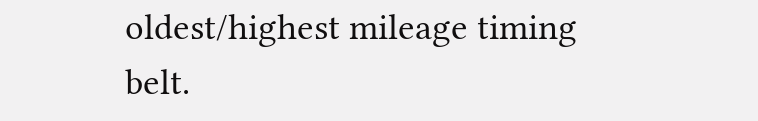oldest/highest mileage timing belt.